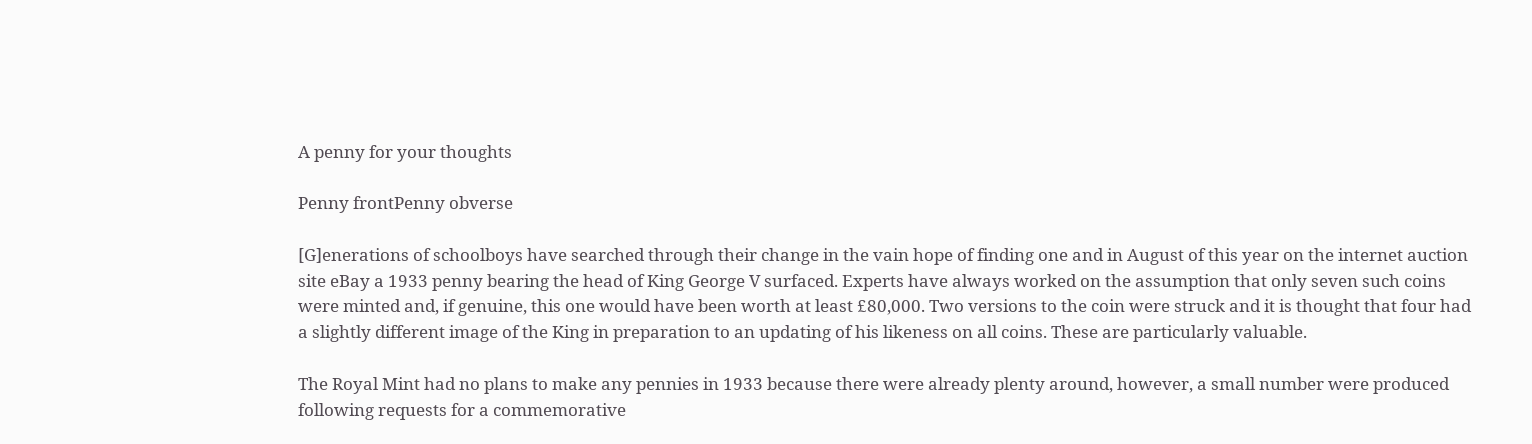A penny for your thoughts

Penny frontPenny obverse

[G]enerations of schoolboys have searched through their change in the vain hope of finding one and in August of this year on the internet auction site eBay a 1933 penny bearing the head of King George V surfaced. Experts have always worked on the assumption that only seven such coins were minted and, if genuine, this one would have been worth at least £80,000. Two versions to the coin were struck and it is thought that four had a slightly different image of the King in preparation to an updating of his likeness on all coins. These are particularly valuable.

The Royal Mint had no plans to make any pennies in 1933 because there were already plenty around, however, a small number were produced following requests for a commemorative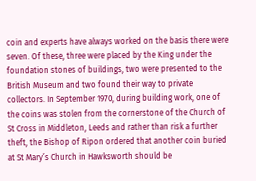coin and experts have always worked on the basis there were seven. Of these, three were placed by the King under the foundation stones of buildings, two were presented to the British Museum and two found their way to private collectors. In September 1970, during building work, one of the coins was stolen from the cornerstone of the Church of St Cross in Middleton, Leeds and rather than risk a further theft, the Bishop of Ripon ordered that another coin buried at St Mary’s Church in Hawksworth should be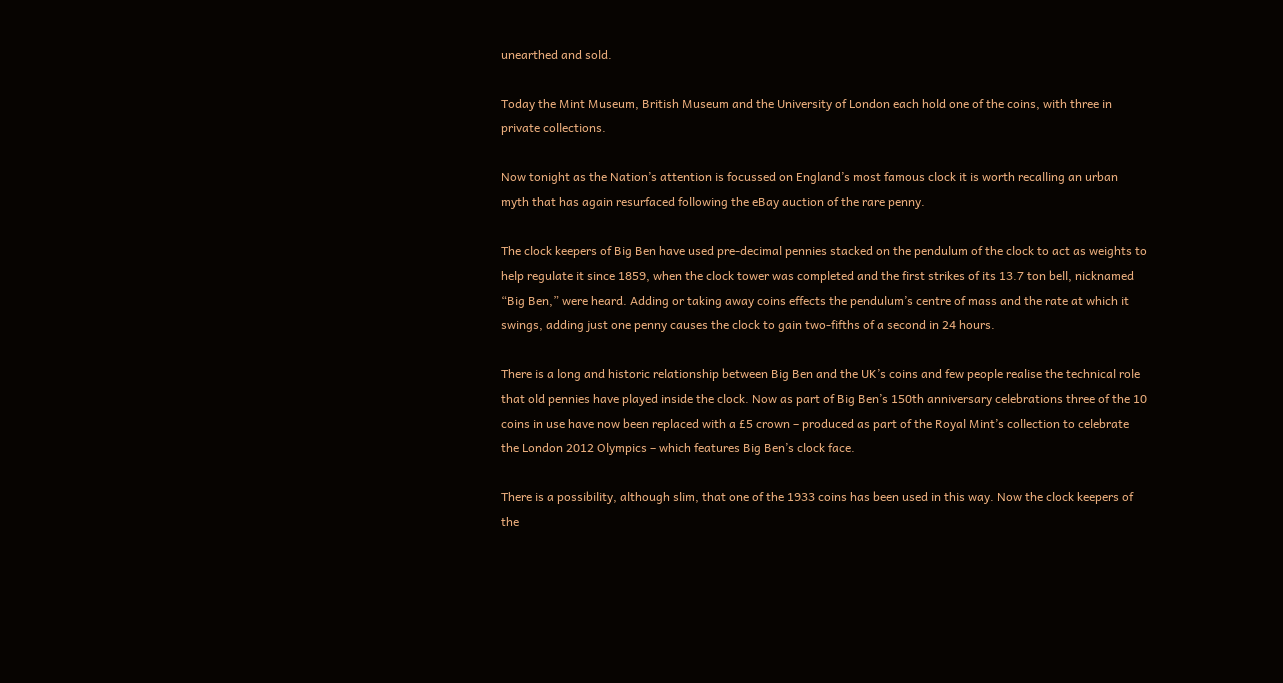unearthed and sold.

Today the Mint Museum, British Museum and the University of London each hold one of the coins, with three in private collections.

Now tonight as the Nation’s attention is focussed on England’s most famous clock it is worth recalling an urban myth that has again resurfaced following the eBay auction of the rare penny.

The clock keepers of Big Ben have used pre-decimal pennies stacked on the pendulum of the clock to act as weights to help regulate it since 1859, when the clock tower was completed and the first strikes of its 13.7 ton bell, nicknamed “Big Ben,” were heard. Adding or taking away coins effects the pendulum’s centre of mass and the rate at which it swings, adding just one penny causes the clock to gain two-fifths of a second in 24 hours.

There is a long and historic relationship between Big Ben and the UK’s coins and few people realise the technical role that old pennies have played inside the clock. Now as part of Big Ben’s 150th anniversary celebrations three of the 10 coins in use have now been replaced with a £5 crown – produced as part of the Royal Mint’s collection to celebrate the London 2012 Olympics – which features Big Ben’s clock face.

There is a possibility, although slim, that one of the 1933 coins has been used in this way. Now the clock keepers of the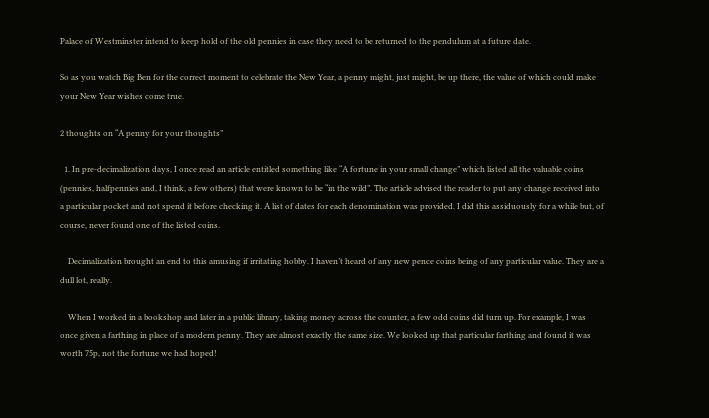Palace of Westminster intend to keep hold of the old pennies in case they need to be returned to the pendulum at a future date.

So as you watch Big Ben for the correct moment to celebrate the New Year, a penny might, just might, be up there, the value of which could make your New Year wishes come true.

2 thoughts on “A penny for your thoughts”

  1. In pre-decimalization days, I once read an article entitled something like “A fortune in your small change” which listed all the valuable coins (pennies, halfpennies and, I think, a few others) that were known to be “in the wild”. The article advised the reader to put any change received into a particular pocket and not spend it before checking it. A list of dates for each denomination was provided. I did this assiduously for a while but, of course, never found one of the listed coins.

    Decimalization brought an end to this amusing if irritating hobby. I haven’t heard of any new pence coins being of any particular value. They are a dull lot, really.

    When I worked in a bookshop and later in a public library, taking money across the counter, a few odd coins did turn up. For example, I was once given a farthing in place of a modern penny. They are almost exactly the same size. We looked up that particular farthing and found it was worth 75p, not the fortune we had hoped!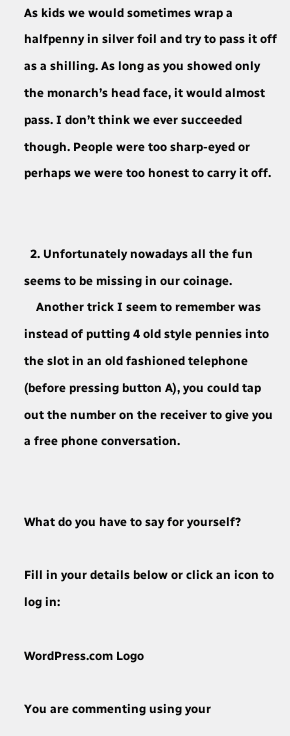As kids we would sometimes wrap a halfpenny in silver foil and try to pass it off as a shilling. As long as you showed only the monarch’s head face, it would almost pass. I don’t think we ever succeeded though. People were too sharp-eyed or perhaps we were too honest to carry it off.


  2. Unfortunately nowadays all the fun seems to be missing in our coinage.
    Another trick I seem to remember was instead of putting 4 old style pennies into the slot in an old fashioned telephone (before pressing button A), you could tap out the number on the receiver to give you a free phone conversation.


What do you have to say for yourself?

Fill in your details below or click an icon to log in:

WordPress.com Logo

You are commenting using your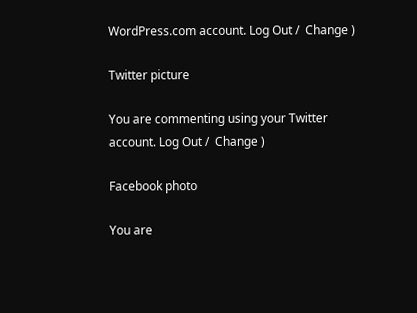WordPress.com account. Log Out /  Change )

Twitter picture

You are commenting using your Twitter account. Log Out /  Change )

Facebook photo

You are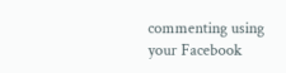commenting using your Facebook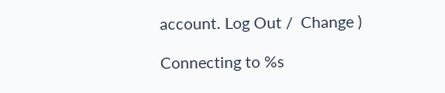account. Log Out /  Change )

Connecting to %s